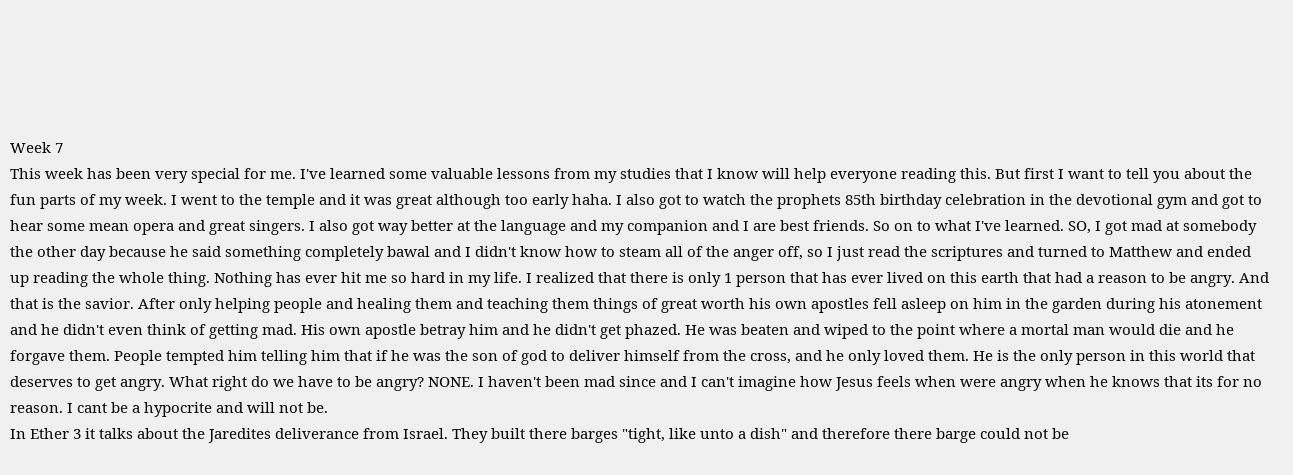Week 7
This week has been very special for me. I've learned some valuable lessons from my studies that I know will help everyone reading this. But first I want to tell you about the fun parts of my week. I went to the temple and it was great although too early haha. I also got to watch the prophets 85th birthday celebration in the devotional gym and got to hear some mean opera and great singers. I also got way better at the language and my companion and I are best friends. So on to what I've learned. SO, I got mad at somebody the other day because he said something completely bawal and I didn't know how to steam all of the anger off, so I just read the scriptures and turned to Matthew and ended up reading the whole thing. Nothing has ever hit me so hard in my life. I realized that there is only 1 person that has ever lived on this earth that had a reason to be angry. And that is the savior. After only helping people and healing them and teaching them things of great worth his own apostles fell asleep on him in the garden during his atonement and he didn't even think of getting mad. His own apostle betray him and he didn't get phazed. He was beaten and wiped to the point where a mortal man would die and he forgave them. People tempted him telling him that if he was the son of god to deliver himself from the cross, and he only loved them. He is the only person in this world that deserves to get angry. What right do we have to be angry? NONE. I haven't been mad since and I can't imagine how Jesus feels when were angry when he knows that its for no reason. I cant be a hypocrite and will not be.
In Ether 3 it talks about the Jaredites deliverance from Israel. They built there barges "tight, like unto a dish" and therefore there barge could not be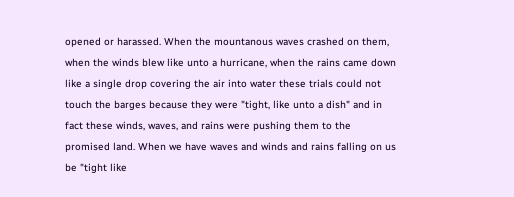opened or harassed. When the mountanous waves crashed on them, when the winds blew like unto a hurricane, when the rains came down like a single drop covering the air into water these trials could not touch the barges because they were "tight, like unto a dish" and in fact these winds, waves, and rains were pushing them to the promised land. When we have waves and winds and rains falling on us be "tight like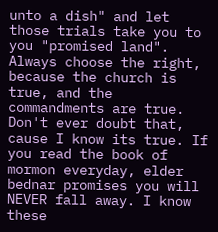unto a dish" and let those trials take you to you "promised land". Always choose the right, because the church is true, and the commandments are true. Don't ever doubt that, cause I know its true. If you read the book of mormon everyday, elder bednar promises you will NEVER fall away. I know these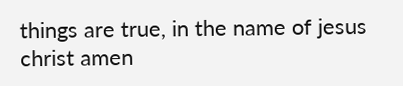things are true, in the name of jesus christ amen